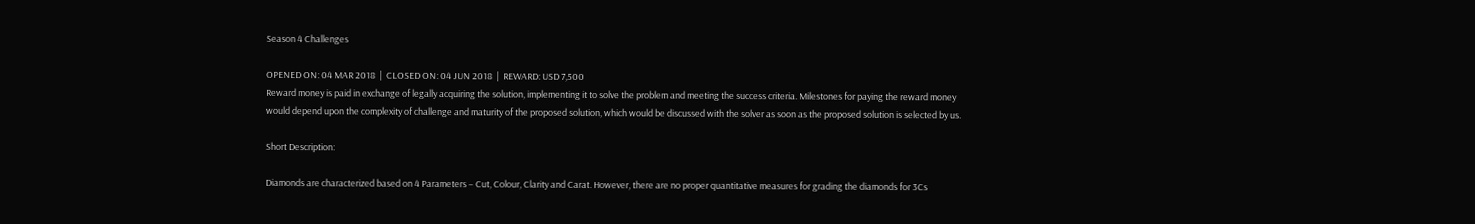Season 4 Challenges

OPENED ON: 04 MAR 2018  |  CLOSED ON: 04 JUN 2018  |  REWARD: USD 7,500
Reward money is paid in exchange of legally acquiring the solution, implementing it to solve the problem and meeting the success criteria. Milestones for paying the reward money would depend upon the complexity of challenge and maturity of the proposed solution, which would be discussed with the solver as soon as the proposed solution is selected by us.

Short Description:

Diamonds are characterized based on 4 Parameters – Cut, Colour, Clarity and Carat. However, there are no proper quantitative measures for grading the diamonds for 3Cs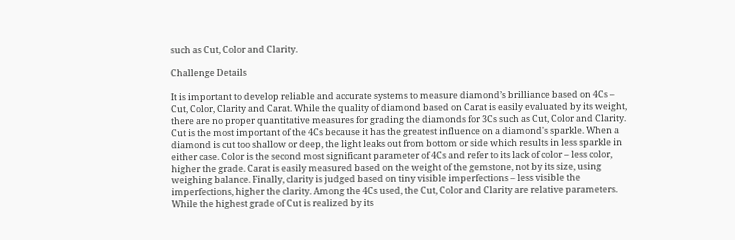such as Cut, Color and Clarity.

Challenge Details

It is important to develop reliable and accurate systems to measure diamond’s brilliance based on 4Cs – Cut, Color, Clarity and Carat. While the quality of diamond based on Carat is easily evaluated by its weight, there are no proper quantitative measures for grading the diamonds for 3Cs such as Cut, Color and Clarity. Cut is the most important of the 4Cs because it has the greatest influence on a diamond's sparkle. When a diamond is cut too shallow or deep, the light leaks out from bottom or side which results in less sparkle in either case. Color is the second most significant parameter of 4Cs and refer to its lack of color – less color, higher the grade. Carat is easily measured based on the weight of the gemstone, not by its size, using weighing balance. Finally, clarity is judged based on tiny visible imperfections – less visible the imperfections, higher the clarity. Among the 4Cs used, the Cut, Color and Clarity are relative parameters. While the highest grade of Cut is realized by its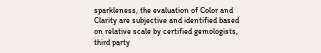sparkleness, the evaluation of Color and Clarity are subjective and identified based on relative scale by certified gemologists, third party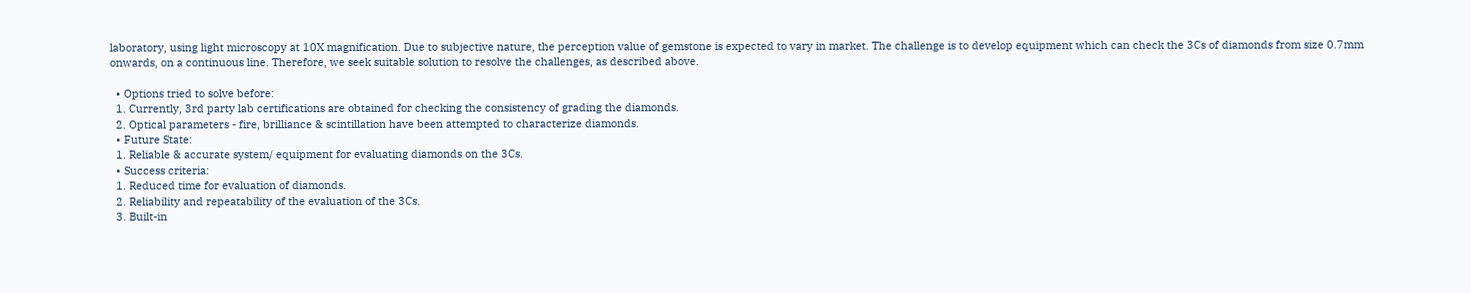laboratory, using light microscopy at 10X magnification. Due to subjective nature, the perception value of gemstone is expected to vary in market. The challenge is to develop equipment which can check the 3Cs of diamonds from size 0.7mm onwards, on a continuous line. Therefore, we seek suitable solution to resolve the challenges, as described above.

  • Options tried to solve before:
  1. Currently, 3rd party lab certifications are obtained for checking the consistency of grading the diamonds.
  2. Optical parameters - fire, brilliance & scintillation have been attempted to characterize diamonds.
  • Future State:
  1. Reliable & accurate system/ equipment for evaluating diamonds on the 3Cs.
  • Success criteria:
  1. Reduced time for evaluation of diamonds.
  2. Reliability and repeatability of the evaluation of the 3Cs.
  3. Built-in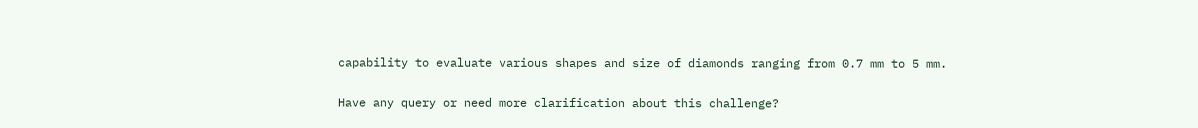capability to evaluate various shapes and size of diamonds ranging from 0.7 mm to 5 mm.

Have any query or need more clarification about this challenge?